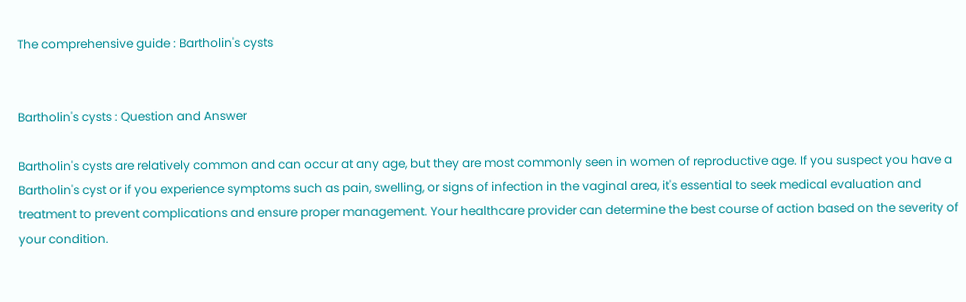The comprehensive guide : Bartholin's cysts


Bartholin's cysts : Question and Answer

Bartholin's cysts are relatively common and can occur at any age, but they are most commonly seen in women of reproductive age. If you suspect you have a Bartholin's cyst or if you experience symptoms such as pain, swelling, or signs of infection in the vaginal area, it's essential to seek medical evaluation and treatment to prevent complications and ensure proper management. Your healthcare provider can determine the best course of action based on the severity of your condition.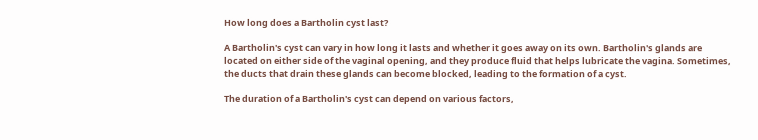How long does a Bartholin cyst last?

A Bartholin's cyst can vary in how long it lasts and whether it goes away on its own. Bartholin's glands are located on either side of the vaginal opening, and they produce fluid that helps lubricate the vagina. Sometimes, the ducts that drain these glands can become blocked, leading to the formation of a cyst.

The duration of a Bartholin's cyst can depend on various factors,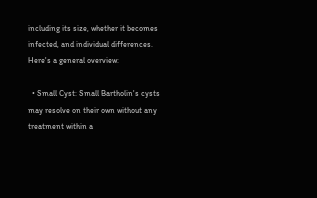including its size, whether it becomes infected, and individual differences. Here's a general overview:

  • Small Cyst: Small Bartholin's cysts may resolve on their own without any treatment within a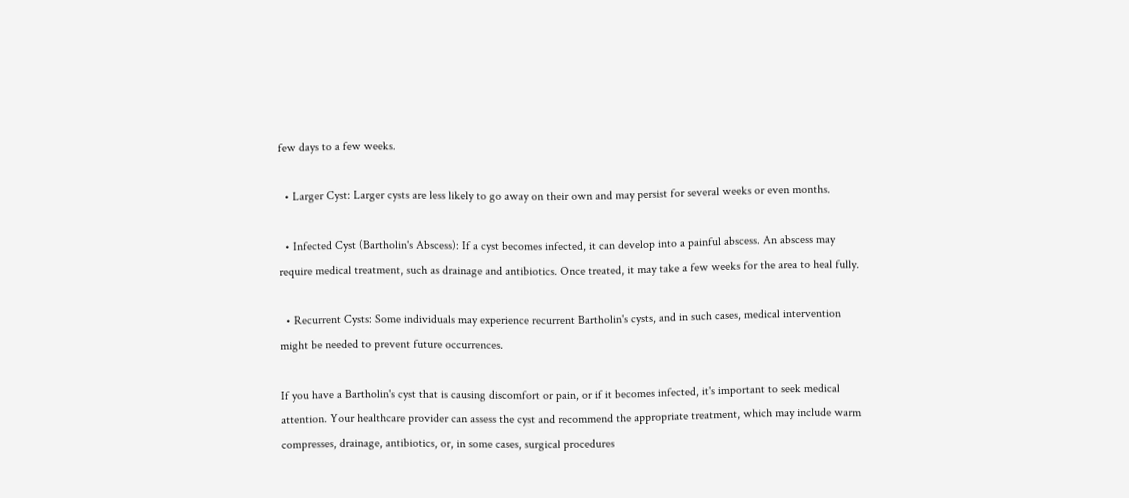few days to a few weeks.

  • Larger Cyst: Larger cysts are less likely to go away on their own and may persist for several weeks or even months.

  • Infected Cyst (Bartholin's Abscess): If a cyst becomes infected, it can develop into a painful abscess. An abscess may require medical treatment, such as drainage and antibiotics. Once treated, it may take a few weeks for the area to heal fully.

  • Recurrent Cysts: Some individuals may experience recurrent Bartholin's cysts, and in such cases, medical intervention might be needed to prevent future occurrences.

If you have a Bartholin's cyst that is causing discomfort or pain, or if it becomes infected, it's important to seek medical attention. Your healthcare provider can assess the cyst and recommend the appropriate treatment, which may include warm compresses, drainage, antibiotics, or, in some cases, surgical procedures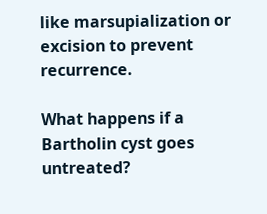like marsupialization or excision to prevent recurrence.

What happens if a Bartholin cyst goes untreated?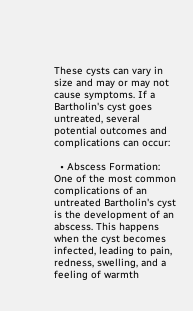These cysts can vary in size and may or may not cause symptoms. If a Bartholin's cyst goes untreated, several potential outcomes and complications can occur:

  • Abscess Formation: One of the most common complications of an untreated Bartholin's cyst is the development of an abscess. This happens when the cyst becomes infected, leading to pain, redness, swelling, and a feeling of warmth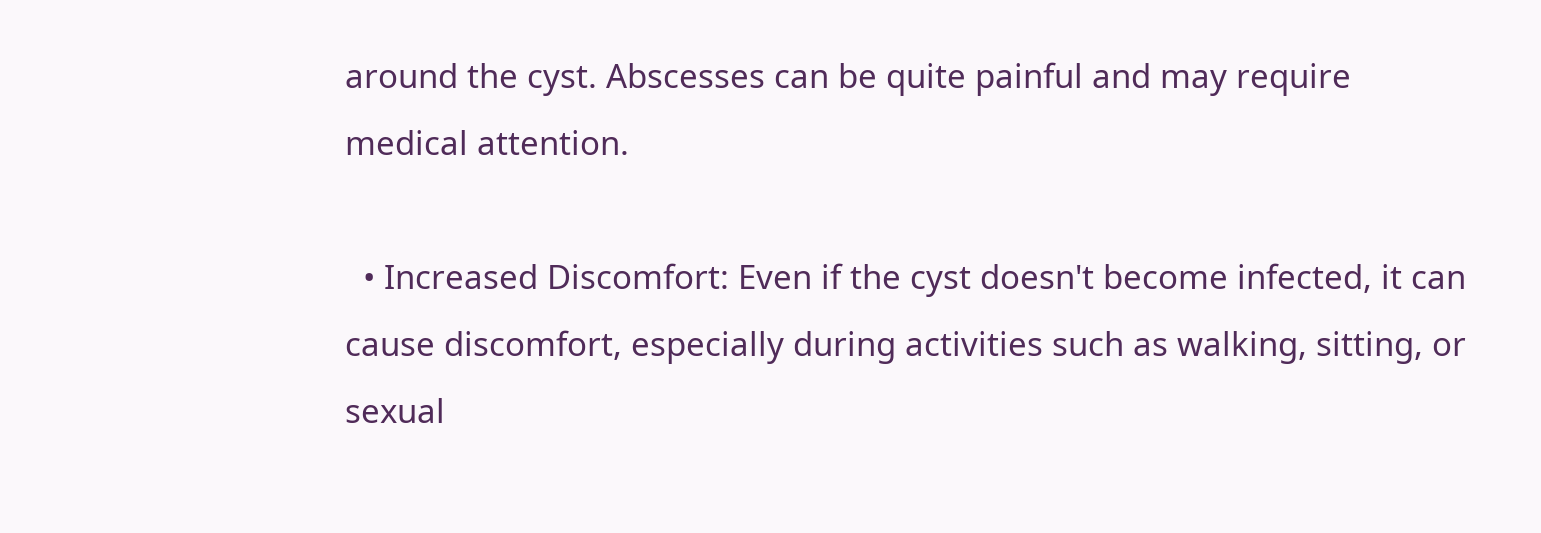around the cyst. Abscesses can be quite painful and may require medical attention.

  • Increased Discomfort: Even if the cyst doesn't become infected, it can cause discomfort, especially during activities such as walking, sitting, or sexual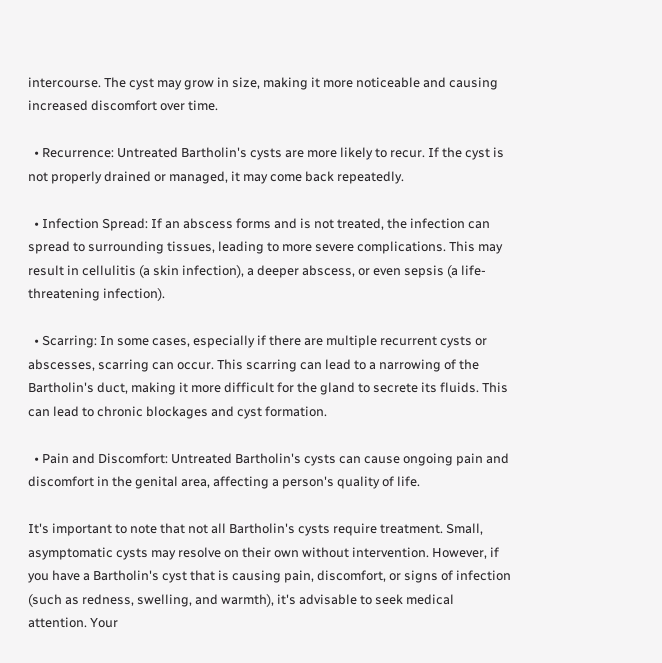intercourse. The cyst may grow in size, making it more noticeable and causing increased discomfort over time.

  • Recurrence: Untreated Bartholin's cysts are more likely to recur. If the cyst is not properly drained or managed, it may come back repeatedly.

  • Infection Spread: If an abscess forms and is not treated, the infection can spread to surrounding tissues, leading to more severe complications. This may result in cellulitis (a skin infection), a deeper abscess, or even sepsis (a life-threatening infection).

  • Scarring: In some cases, especially if there are multiple recurrent cysts or abscesses, scarring can occur. This scarring can lead to a narrowing of the Bartholin's duct, making it more difficult for the gland to secrete its fluids. This can lead to chronic blockages and cyst formation.

  • Pain and Discomfort: Untreated Bartholin's cysts can cause ongoing pain and discomfort in the genital area, affecting a person's quality of life.

It's important to note that not all Bartholin's cysts require treatment. Small, asymptomatic cysts may resolve on their own without intervention. However, if you have a Bartholin's cyst that is causing pain, discomfort, or signs of infection (such as redness, swelling, and warmth), it's advisable to seek medical attention. Your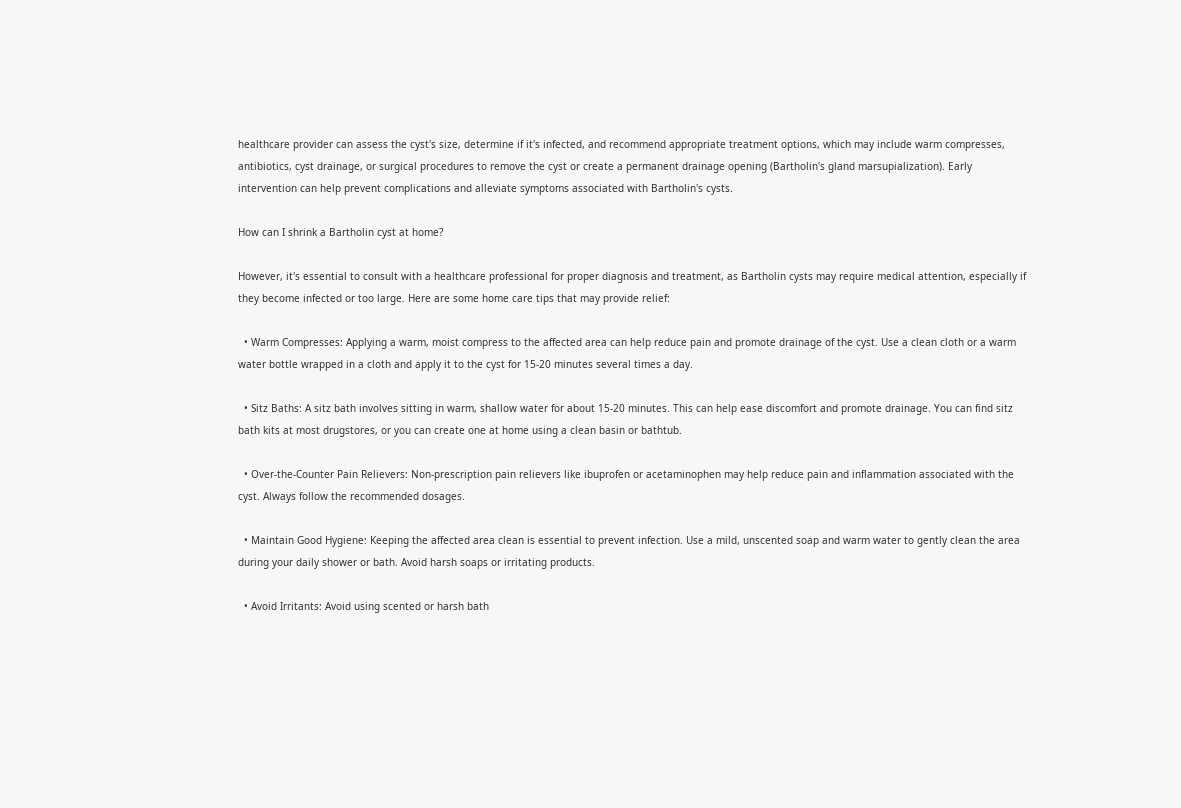healthcare provider can assess the cyst's size, determine if it's infected, and recommend appropriate treatment options, which may include warm compresses, antibiotics, cyst drainage, or surgical procedures to remove the cyst or create a permanent drainage opening (Bartholin's gland marsupialization). Early intervention can help prevent complications and alleviate symptoms associated with Bartholin's cysts.

How can I shrink a Bartholin cyst at home?

However, it's essential to consult with a healthcare professional for proper diagnosis and treatment, as Bartholin cysts may require medical attention, especially if they become infected or too large. Here are some home care tips that may provide relief:

  • Warm Compresses: Applying a warm, moist compress to the affected area can help reduce pain and promote drainage of the cyst. Use a clean cloth or a warm water bottle wrapped in a cloth and apply it to the cyst for 15-20 minutes several times a day.

  • Sitz Baths: A sitz bath involves sitting in warm, shallow water for about 15-20 minutes. This can help ease discomfort and promote drainage. You can find sitz bath kits at most drugstores, or you can create one at home using a clean basin or bathtub.

  • Over-the-Counter Pain Relievers: Non-prescription pain relievers like ibuprofen or acetaminophen may help reduce pain and inflammation associated with the cyst. Always follow the recommended dosages.

  • Maintain Good Hygiene: Keeping the affected area clean is essential to prevent infection. Use a mild, unscented soap and warm water to gently clean the area during your daily shower or bath. Avoid harsh soaps or irritating products.

  • Avoid Irritants: Avoid using scented or harsh bath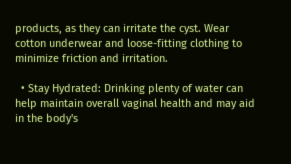products, as they can irritate the cyst. Wear cotton underwear and loose-fitting clothing to minimize friction and irritation.

  • Stay Hydrated: Drinking plenty of water can help maintain overall vaginal health and may aid in the body's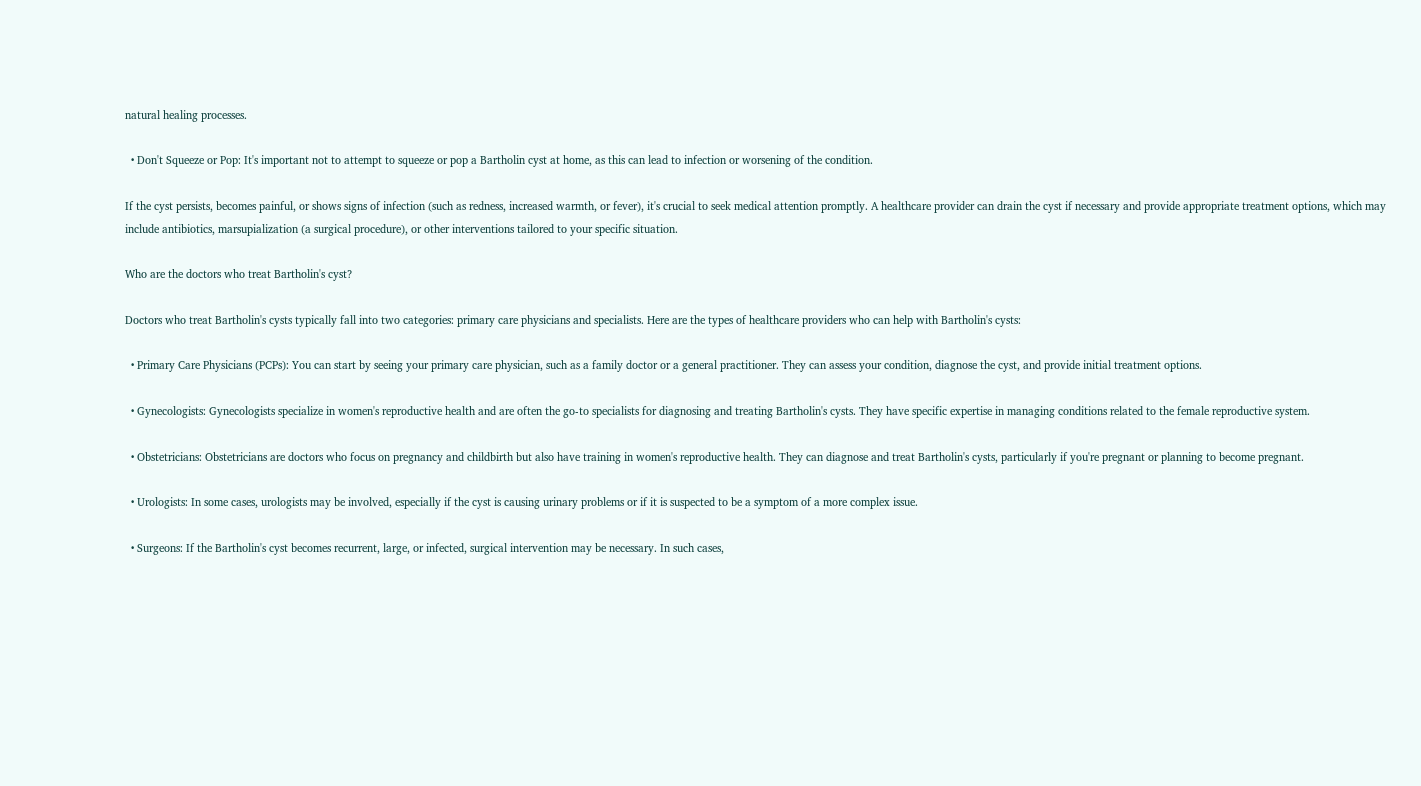natural healing processes.

  • Don't Squeeze or Pop: It's important not to attempt to squeeze or pop a Bartholin cyst at home, as this can lead to infection or worsening of the condition.

If the cyst persists, becomes painful, or shows signs of infection (such as redness, increased warmth, or fever), it's crucial to seek medical attention promptly. A healthcare provider can drain the cyst if necessary and provide appropriate treatment options, which may include antibiotics, marsupialization (a surgical procedure), or other interventions tailored to your specific situation.

Who are the doctors who treat Bartholin's cyst?

Doctors who treat Bartholin's cysts typically fall into two categories: primary care physicians and specialists. Here are the types of healthcare providers who can help with Bartholin's cysts:

  • Primary Care Physicians (PCPs): You can start by seeing your primary care physician, such as a family doctor or a general practitioner. They can assess your condition, diagnose the cyst, and provide initial treatment options.

  • Gynecologists: Gynecologists specialize in women's reproductive health and are often the go-to specialists for diagnosing and treating Bartholin's cysts. They have specific expertise in managing conditions related to the female reproductive system.

  • Obstetricians: Obstetricians are doctors who focus on pregnancy and childbirth but also have training in women's reproductive health. They can diagnose and treat Bartholin's cysts, particularly if you're pregnant or planning to become pregnant.

  • Urologists: In some cases, urologists may be involved, especially if the cyst is causing urinary problems or if it is suspected to be a symptom of a more complex issue.

  • Surgeons: If the Bartholin's cyst becomes recurrent, large, or infected, surgical intervention may be necessary. In such cases,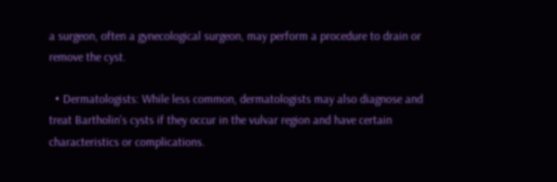a surgeon, often a gynecological surgeon, may perform a procedure to drain or remove the cyst.

  • Dermatologists: While less common, dermatologists may also diagnose and treat Bartholin's cysts if they occur in the vulvar region and have certain characteristics or complications.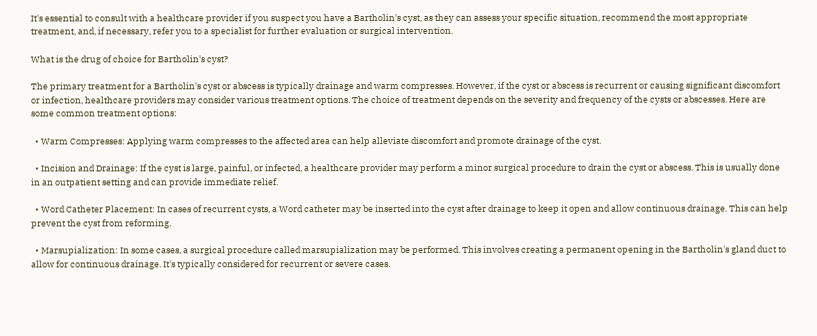It's essential to consult with a healthcare provider if you suspect you have a Bartholin's cyst, as they can assess your specific situation, recommend the most appropriate treatment, and, if necessary, refer you to a specialist for further evaluation or surgical intervention.

What is the drug of choice for Bartholin's cyst?

The primary treatment for a Bartholin's cyst or abscess is typically drainage and warm compresses. However, if the cyst or abscess is recurrent or causing significant discomfort or infection, healthcare providers may consider various treatment options. The choice of treatment depends on the severity and frequency of the cysts or abscesses. Here are some common treatment options:

  • Warm Compresses: Applying warm compresses to the affected area can help alleviate discomfort and promote drainage of the cyst.

  • Incision and Drainage: If the cyst is large, painful, or infected, a healthcare provider may perform a minor surgical procedure to drain the cyst or abscess. This is usually done in an outpatient setting and can provide immediate relief.

  • Word Catheter Placement: In cases of recurrent cysts, a Word catheter may be inserted into the cyst after drainage to keep it open and allow continuous drainage. This can help prevent the cyst from reforming.

  • Marsupialization: In some cases, a surgical procedure called marsupialization may be performed. This involves creating a permanent opening in the Bartholin's gland duct to allow for continuous drainage. It's typically considered for recurrent or severe cases.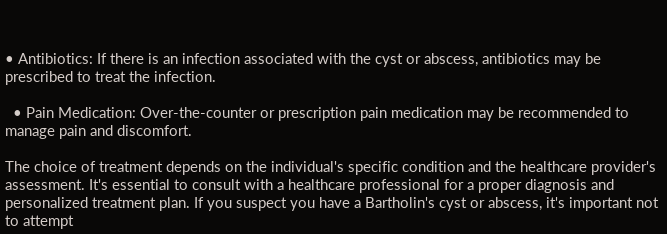• Antibiotics: If there is an infection associated with the cyst or abscess, antibiotics may be prescribed to treat the infection.

  • Pain Medication: Over-the-counter or prescription pain medication may be recommended to manage pain and discomfort.

The choice of treatment depends on the individual's specific condition and the healthcare provider's assessment. It's essential to consult with a healthcare professional for a proper diagnosis and personalized treatment plan. If you suspect you have a Bartholin's cyst or abscess, it's important not to attempt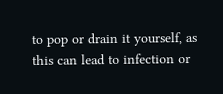to pop or drain it yourself, as this can lead to infection or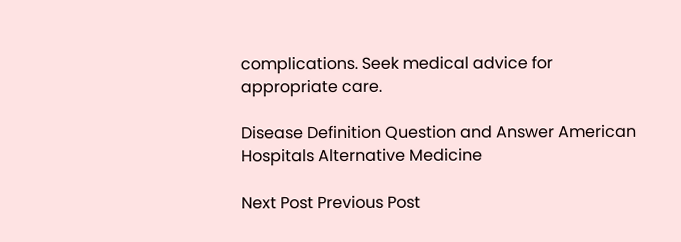complications. Seek medical advice for appropriate care.

Disease Definition Question and Answer American Hospitals Alternative Medicine

Next Post Previous Post